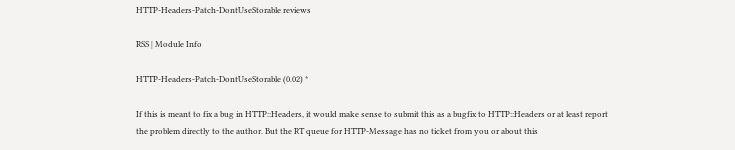HTTP-Headers-Patch-DontUseStorable reviews

RSS | Module Info

HTTP-Headers-Patch-DontUseStorable (0.02) *

If this is meant to fix a bug in HTTP::Headers, it would make sense to submit this as a bugfix to HTTP::Headers or at least report the problem directly to the author. But the RT queue for HTTP-Message has no ticket from you or about this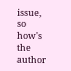issue, so how's the author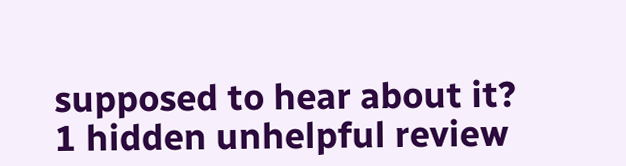supposed to hear about it?
1 hidden unhelpful review